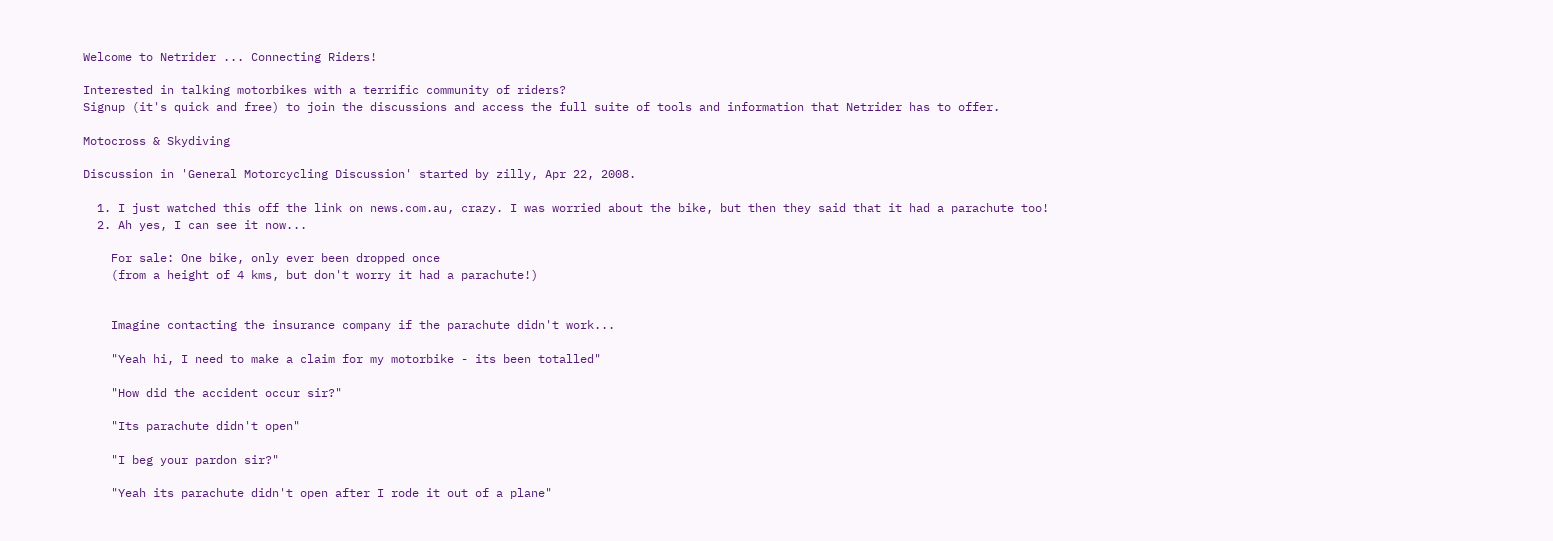Welcome to Netrider ... Connecting Riders!

Interested in talking motorbikes with a terrific community of riders?
Signup (it's quick and free) to join the discussions and access the full suite of tools and information that Netrider has to offer.

Motocross & Skydiving

Discussion in 'General Motorcycling Discussion' started by zilly, Apr 22, 2008.

  1. I just watched this off the link on news.com.au, crazy. I was worried about the bike, but then they said that it had a parachute too!
  2. Ah yes, I can see it now...

    For sale: One bike, only ever been dropped once
    (from a height of 4 kms, but don't worry it had a parachute!)


    Imagine contacting the insurance company if the parachute didn't work...

    "Yeah hi, I need to make a claim for my motorbike - its been totalled"

    "How did the accident occur sir?"

    "Its parachute didn't open"

    "I beg your pardon sir?"

    "Yeah its parachute didn't open after I rode it out of a plane"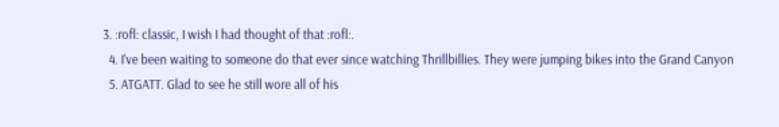3. :rofl: classic, I wish I had thought of that :rofl:.
  4. I've been waiting to someone do that ever since watching Thrillbillies. They were jumping bikes into the Grand Canyon
  5. ATGATT. Glad to see he still wore all of his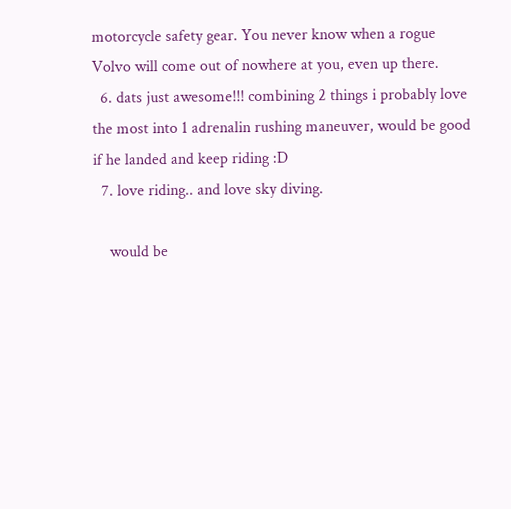motorcycle safety gear. You never know when a rogue Volvo will come out of nowhere at you, even up there.
  6. dats just awesome!!! combining 2 things i probably love the most into 1 adrenalin rushing maneuver, would be good if he landed and keep riding :D
  7. love riding.. and love sky diving.

    would be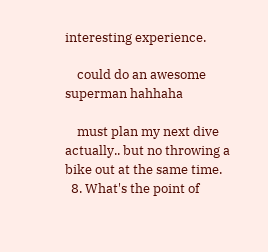interesting experience.

    could do an awesome superman hahhaha

    must plan my next dive actually.. but no throwing a bike out at the same time.
  8. What's the point of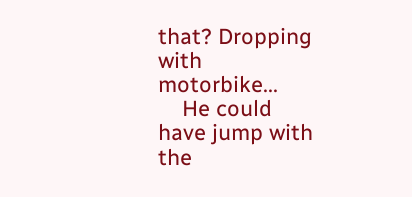that? Dropping with motorbike...
    He could have jump with the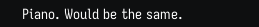Piano. Would be the same.